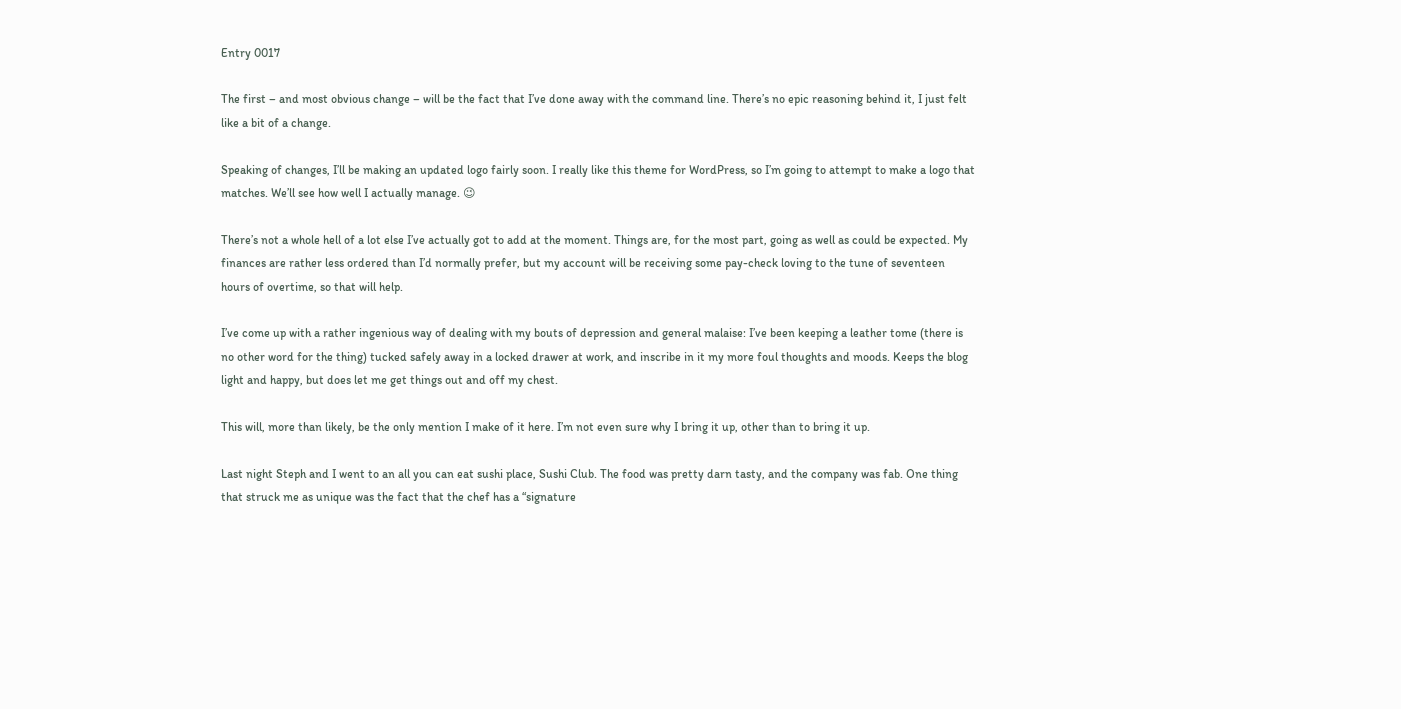Entry 0017

The first – and most obvious change – will be the fact that I’ve done away with the command line. There’s no epic reasoning behind it, I just felt like a bit of a change.

Speaking of changes, I’ll be making an updated logo fairly soon. I really like this theme for WordPress, so I’m going to attempt to make a logo that matches. We’ll see how well I actually manage. 😉

There’s not a whole hell of a lot else I’ve actually got to add at the moment. Things are, for the most part, going as well as could be expected. My finances are rather less ordered than I’d normally prefer, but my account will be receiving some pay-check loving to the tune of seventeen hours of overtime, so that will help.

I’ve come up with a rather ingenious way of dealing with my bouts of depression and general malaise: I’ve been keeping a leather tome (there is no other word for the thing) tucked safely away in a locked drawer at work, and inscribe in it my more foul thoughts and moods. Keeps the blog light and happy, but does let me get things out and off my chest.

This will, more than likely, be the only mention I make of it here. I’m not even sure why I bring it up, other than to bring it up.

Last night Steph and I went to an all you can eat sushi place, Sushi Club. The food was pretty darn tasty, and the company was fab. One thing that struck me as unique was the fact that the chef has a “signature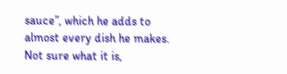sauce”, which he adds to almost every dish he makes. Not sure what it is,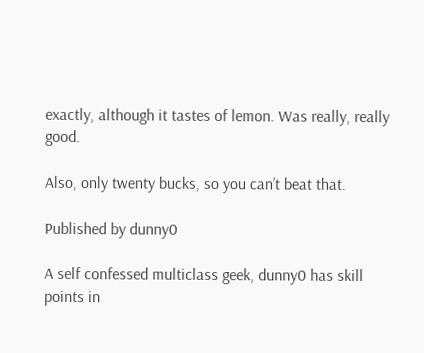exactly, although it tastes of lemon. Was really, really good.

Also, only twenty bucks, so you can’t beat that.

Published by dunny0

A self confessed multiclass geek, dunny0 has skill points in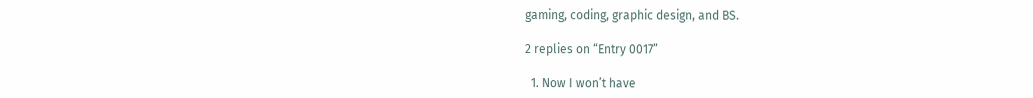gaming, coding, graphic design, and BS.

2 replies on “Entry 0017”

  1. Now I won’t have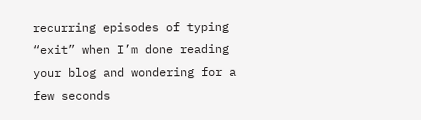recurring episodes of typing “exit” when I’m done reading your blog and wondering for a few seconds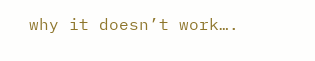why it doesn’t work….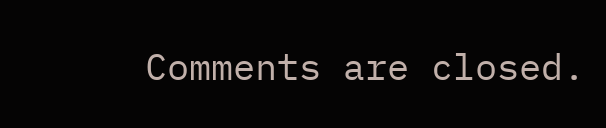Comments are closed.